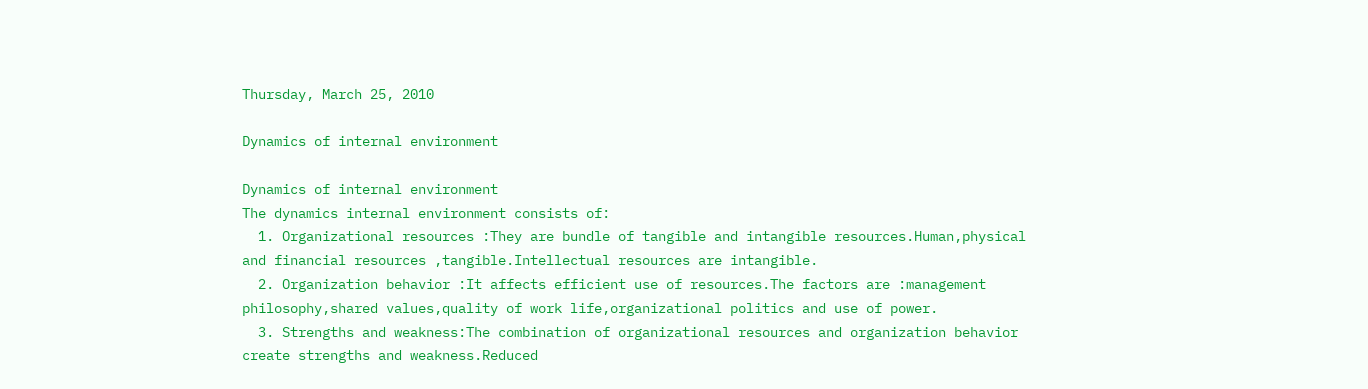Thursday, March 25, 2010

Dynamics of internal environment

Dynamics of internal environment
The dynamics internal environment consists of:
  1. Organizational resources :They are bundle of tangible and intangible resources.Human,physical and financial resources ,tangible.Intellectual resources are intangible.
  2. Organization behavior :It affects efficient use of resources.The factors are :management philosophy,shared values,quality of work life,organizational politics and use of power.
  3. Strengths and weakness:The combination of organizational resources and organization behavior create strengths and weakness.Reduced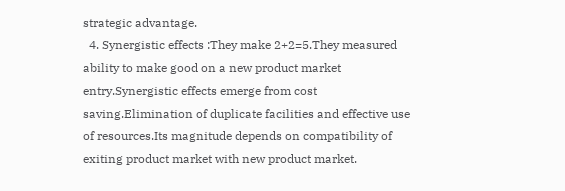strategic advantage.
  4. Synergistic effects :They make 2+2=5.They measured ability to make good on a new product market entry.Synergistic effects emerge from cost saving.Elimination of duplicate facilities and effective use of resources.Its magnitude depends on compatibility of exiting product market with new product market.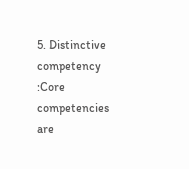5. Distinctive competency :Core competencies are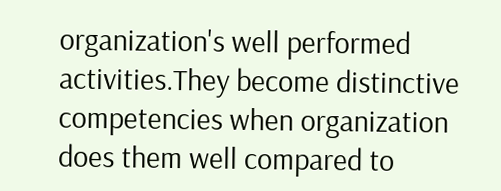organization's well performed activities.They become distinctive competencies when organization does them well compared to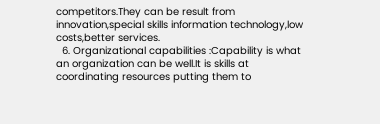competitors.They can be result from innovation,special skills information technology,low costs,better services.
  6. Organizational capabilities :Capability is what an organization can be well.It is skills at coordinating resources putting them to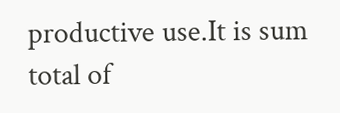productive use.It is sum total of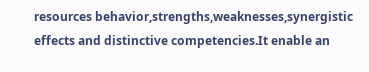resources behavior,strengths,weaknesses,synergistic effects and distinctive competencies.It enable an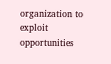organization to exploit opportunities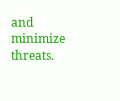and minimize threats.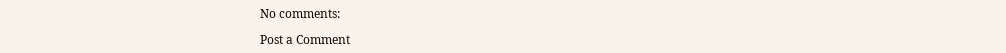No comments:

Post a Comment